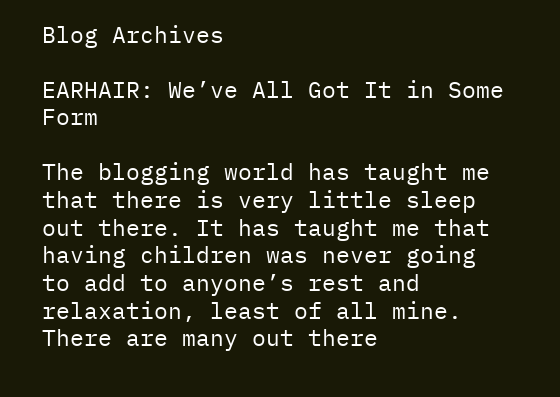Blog Archives

EARHAIR: We’ve All Got It in Some Form

The blogging world has taught me that there is very little sleep out there. It has taught me that having children was never going to add to anyone’s rest and relaxation, least of all mine. There are many out there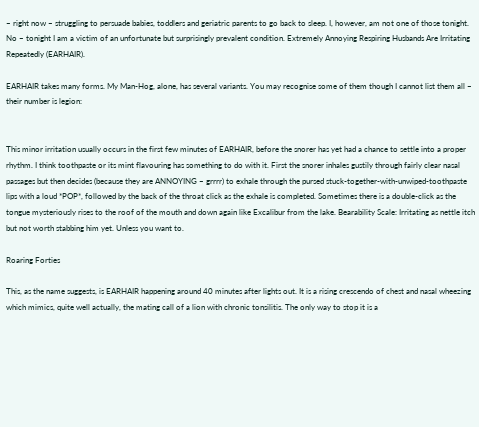– right now – struggling to persuade babies, toddlers and geriatric parents to go back to sleep. I, however, am not one of those tonight. No – tonight I am a victim of an unfortunate but surprisingly prevalent condition. Extremely Annoying Respiring Husbands Are Irritating Repeatedly (EARHAIR).

EARHAIR takes many forms. My Man-Hog, alone, has several variants. You may recognise some of them though I cannot list them all – their number is legion:


This minor irritation usually occurs in the first few minutes of EARHAIR, before the snorer has yet had a chance to settle into a proper rhythm. I think toothpaste or its mint flavouring has something to do with it. First the snorer inhales gustily through fairly clear nasal passages but then decides (because they are ANNOYING – grrrr) to exhale through the pursed stuck-together-with-unwiped-toothpaste lips with a loud *POP*, followed by the back of the throat click as the exhale is completed. Sometimes there is a double-click as the tongue mysteriously rises to the roof of the mouth and down again like Excalibur from the lake. Bearability Scale: Irritating as nettle itch but not worth stabbing him yet. Unless you want to.

Roaring Forties

This, as the name suggests, is EARHAIR happening around 40 minutes after lights out. It is a rising crescendo of chest and nasal wheezing which mimics, quite well actually, the mating call of a lion with chronic tonsilitis. The only way to stop it is a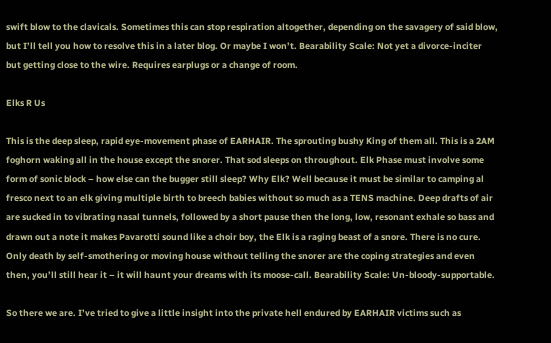swift blow to the clavicals. Sometimes this can stop respiration altogether, depending on the savagery of said blow, but I’ll tell you how to resolve this in a later blog. Or maybe I won’t. Bearability Scale: Not yet a divorce-inciter but getting close to the wire. Requires earplugs or a change of room.

Elks R Us

This is the deep sleep, rapid eye-movement phase of EARHAIR. The sprouting bushy King of them all. This is a 2AM foghorn waking all in the house except the snorer. That sod sleeps on throughout. Elk Phase must involve some form of sonic block – how else can the bugger still sleep? Why Elk? Well because it must be similar to camping al fresco next to an elk giving multiple birth to breech babies without so much as a TENS machine. Deep drafts of air are sucked in to vibrating nasal tunnels, followed by a short pause then the long, low, resonant exhale so bass and drawn out a note it makes Pavarotti sound like a choir boy, the Elk is a raging beast of a snore. There is no cure. Only death by self-smothering or moving house without telling the snorer are the coping strategies and even then, you’ll still hear it – it will haunt your dreams with its moose-call. Bearability Scale: Un-bloody-supportable.

So there we are. I’ve tried to give a little insight into the private hell endured by EARHAIR victims such as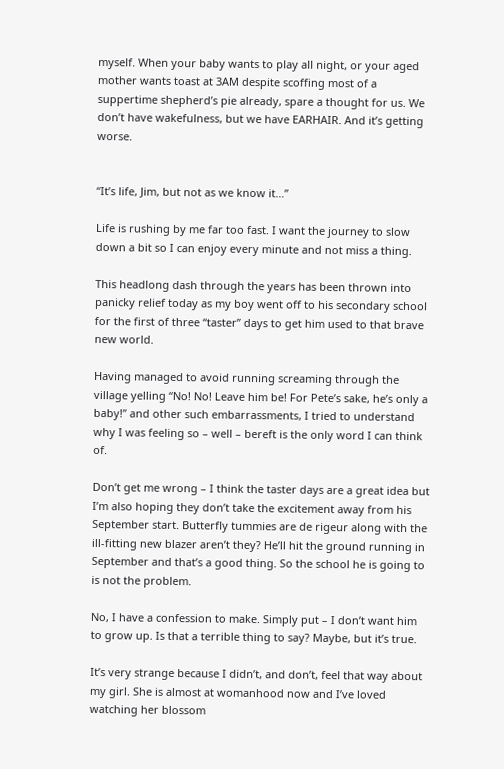myself. When your baby wants to play all night, or your aged mother wants toast at 3AM despite scoffing most of a suppertime shepherd’s pie already, spare a thought for us. We don’t have wakefulness, but we have EARHAIR. And it’s getting worse.


“It’s life, Jim, but not as we know it…”

Life is rushing by me far too fast. I want the journey to slow down a bit so I can enjoy every minute and not miss a thing.

This headlong dash through the years has been thrown into panicky relief today as my boy went off to his secondary school for the first of three “taster” days to get him used to that brave new world.

Having managed to avoid running screaming through the village yelling “No! No! Leave him be! For Pete’s sake, he’s only a baby!” and other such embarrassments, I tried to understand why I was feeling so – well – bereft is the only word I can think of.

Don’t get me wrong – I think the taster days are a great idea but I’m also hoping they don’t take the excitement away from his September start. Butterfly tummies are de rigeur along with the ill-fitting new blazer aren’t they? He’ll hit the ground running in September and that’s a good thing. So the school he is going to is not the problem.

No, I have a confession to make. Simply put – I don’t want him to grow up. Is that a terrible thing to say? Maybe, but it’s true.

It’s very strange because I didn’t, and don’t, feel that way about my girl. She is almost at womanhood now and I’ve loved watching her blossom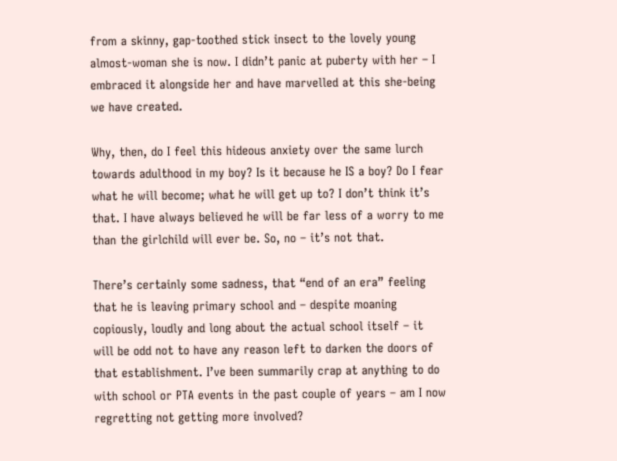from a skinny, gap-toothed stick insect to the lovely young almost-woman she is now. I didn’t panic at puberty with her – I embraced it alongside her and have marvelled at this she-being we have created.

Why, then, do I feel this hideous anxiety over the same lurch towards adulthood in my boy? Is it because he IS a boy? Do I fear what he will become; what he will get up to? I don’t think it’s that. I have always believed he will be far less of a worry to me than the girlchild will ever be. So, no – it’s not that.

There’s certainly some sadness, that “end of an era” feeling that he is leaving primary school and – despite moaning copiously, loudly and long about the actual school itself – it will be odd not to have any reason left to darken the doors of that establishment. I’ve been summarily crap at anything to do with school or PTA events in the past couple of years – am I now regretting not getting more involved?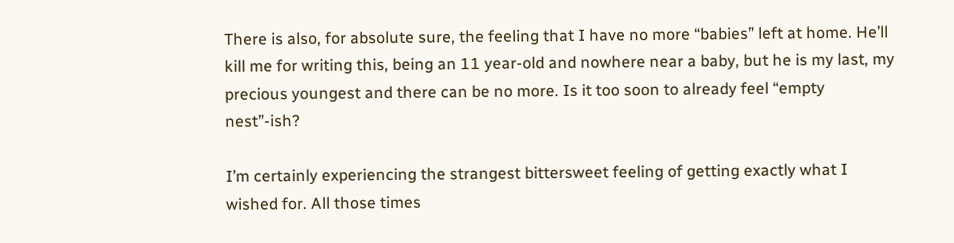There is also, for absolute sure, the feeling that I have no more “babies” left at home. He’ll kill me for writing this, being an 11 year-old and nowhere near a baby, but he is my last, my precious youngest and there can be no more. Is it too soon to already feel “empty nest”-ish?

I’m certainly experiencing the strangest bittersweet feeling of getting exactly what I wished for. All those times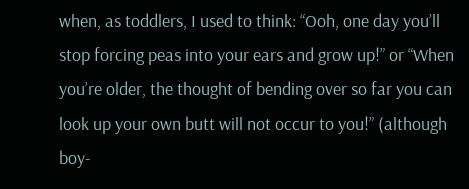when, as toddlers, I used to think: “Ooh, one day you’ll stop forcing peas into your ears and grow up!” or “When you’re older, the thought of bending over so far you can look up your own butt will not occur to you!” (although boy-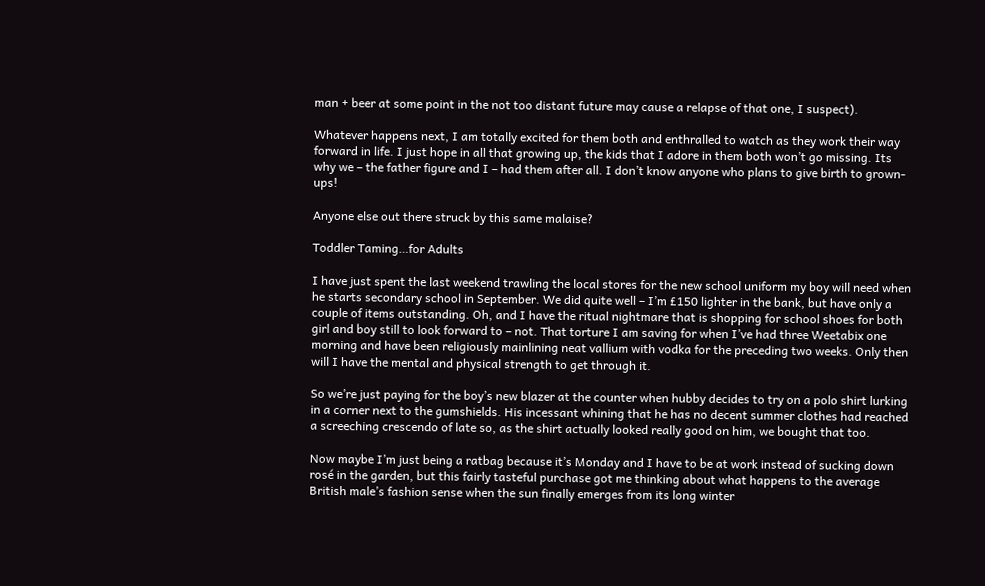man + beer at some point in the not too distant future may cause a relapse of that one, I suspect).

Whatever happens next, I am totally excited for them both and enthralled to watch as they work their way forward in life. I just hope in all that growing up, the kids that I adore in them both won’t go missing. Its why we – the father figure and I – had them after all. I don’t know anyone who plans to give birth to grown-ups!

Anyone else out there struck by this same malaise?

Toddler Taming…for Adults

I have just spent the last weekend trawling the local stores for the new school uniform my boy will need when he starts secondary school in September. We did quite well – I’m £150 lighter in the bank, but have only a couple of items outstanding. Oh, and I have the ritual nightmare that is shopping for school shoes for both girl and boy still to look forward to – not. That torture I am saving for when I’ve had three Weetabix one morning and have been religiously mainlining neat vallium with vodka for the preceding two weeks. Only then will I have the mental and physical strength to get through it.

So we’re just paying for the boy’s new blazer at the counter when hubby decides to try on a polo shirt lurking in a corner next to the gumshields. His incessant whining that he has no decent summer clothes had reached a screeching crescendo of late so, as the shirt actually looked really good on him, we bought that too.

Now maybe I’m just being a ratbag because it’s Monday and I have to be at work instead of sucking down rosé in the garden, but this fairly tasteful purchase got me thinking about what happens to the average British male’s fashion sense when the sun finally emerges from its long winter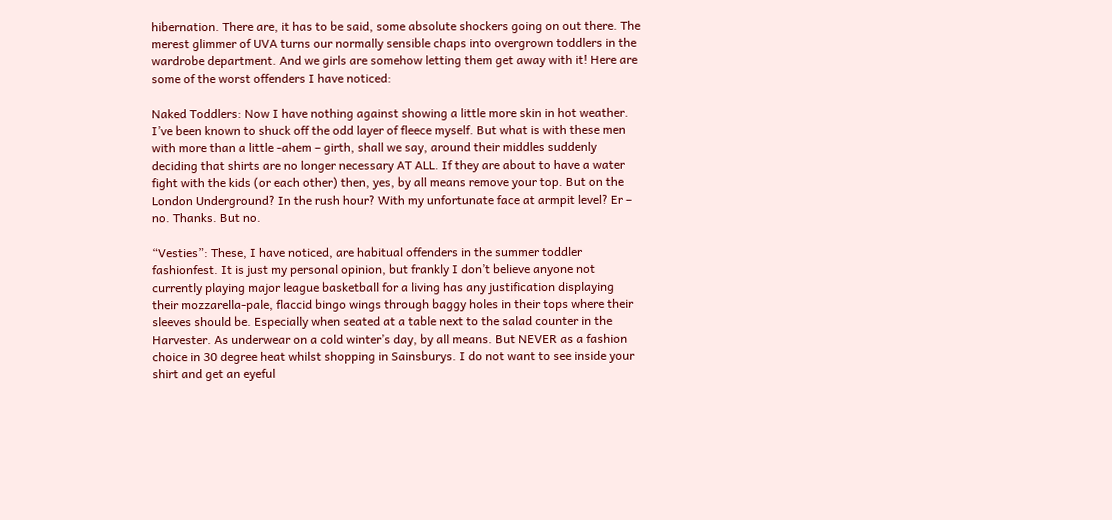hibernation. There are, it has to be said, some absolute shockers going on out there. The merest glimmer of UVA turns our normally sensible chaps into overgrown toddlers in the wardrobe department. And we girls are somehow letting them get away with it! Here are some of the worst offenders I have noticed:

Naked Toddlers: Now I have nothing against showing a little more skin in hot weather. I’ve been known to shuck off the odd layer of fleece myself. But what is with these men with more than a little -ahem – girth, shall we say, around their middles suddenly deciding that shirts are no longer necessary AT ALL. If they are about to have a water fight with the kids (or each other) then, yes, by all means remove your top. But on the London Underground? In the rush hour? With my unfortunate face at armpit level? Er – no. Thanks. But no.

“Vesties”: These, I have noticed, are habitual offenders in the summer toddler fashionfest. It is just my personal opinion, but frankly I don’t believe anyone not currently playing major league basketball for a living has any justification displaying their mozzarella-pale, flaccid bingo wings through baggy holes in their tops where their sleeves should be. Especially when seated at a table next to the salad counter in the Harvester. As underwear on a cold winter’s day, by all means. But NEVER as a fashion choice in 30 degree heat whilst shopping in Sainsburys. I do not want to see inside your shirt and get an eyeful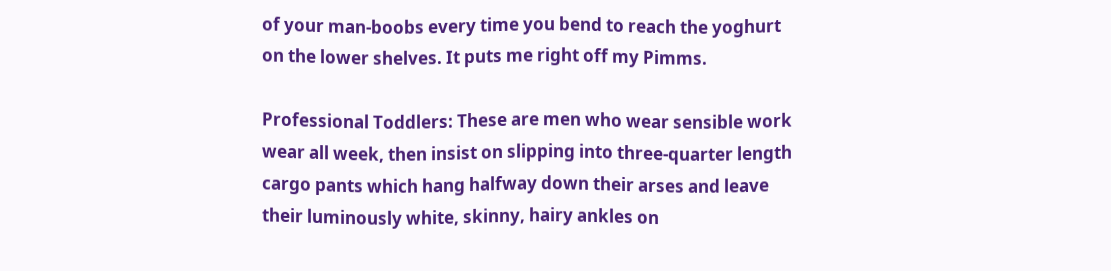of your man-boobs every time you bend to reach the yoghurt on the lower shelves. It puts me right off my Pimms.

Professional Toddlers: These are men who wear sensible work wear all week, then insist on slipping into three-quarter length cargo pants which hang halfway down their arses and leave their luminously white, skinny, hairy ankles on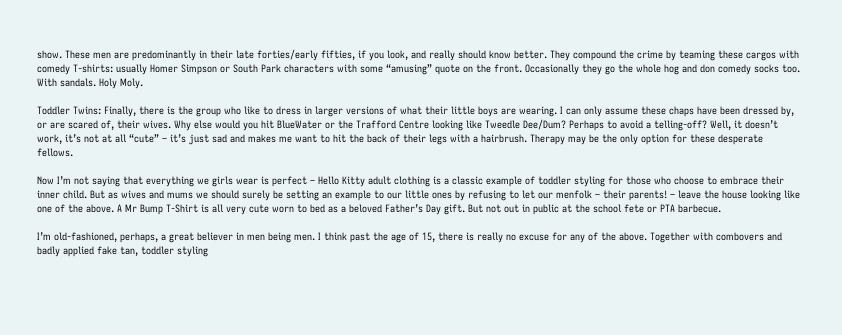show. These men are predominantly in their late forties/early fifties, if you look, and really should know better. They compound the crime by teaming these cargos with comedy T-shirts: usually Homer Simpson or South Park characters with some “amusing” quote on the front. Occasionally they go the whole hog and don comedy socks too. With sandals. Holy Moly.

Toddler Twins: Finally, there is the group who like to dress in larger versions of what their little boys are wearing. I can only assume these chaps have been dressed by, or are scared of, their wives. Why else would you hit BlueWater or the Trafford Centre looking like Tweedle Dee/Dum? Perhaps to avoid a telling-off? Well, it doesn’t work, it’s not at all “cute” – it’s just sad and makes me want to hit the back of their legs with a hairbrush. Therapy may be the only option for these desperate fellows.

Now I’m not saying that everything we girls wear is perfect – Hello Kitty adult clothing is a classic example of toddler styling for those who choose to embrace their inner child. But as wives and mums we should surely be setting an example to our little ones by refusing to let our menfolk – their parents! – leave the house looking like one of the above. A Mr Bump T-Shirt is all very cute worn to bed as a beloved Father’s Day gift. But not out in public at the school fete or PTA barbecue.

I’m old-fashioned, perhaps, a great believer in men being men. I think past the age of 15, there is really no excuse for any of the above. Together with combovers and badly applied fake tan, toddler styling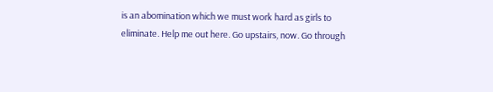is an abomination which we must work hard as girls to eliminate. Help me out here. Go upstairs, now. Go through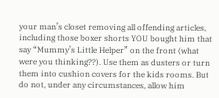your man’s closet removing all offending articles, including those boxer shorts YOU bought him that say “Mummy’s Little Helper” on the front (what were you thinking??). Use them as dusters or turn them into cushion covers for the kids rooms. But do not, under any circumstances, allow him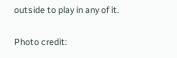outside to play in any of it.

Photo credit: